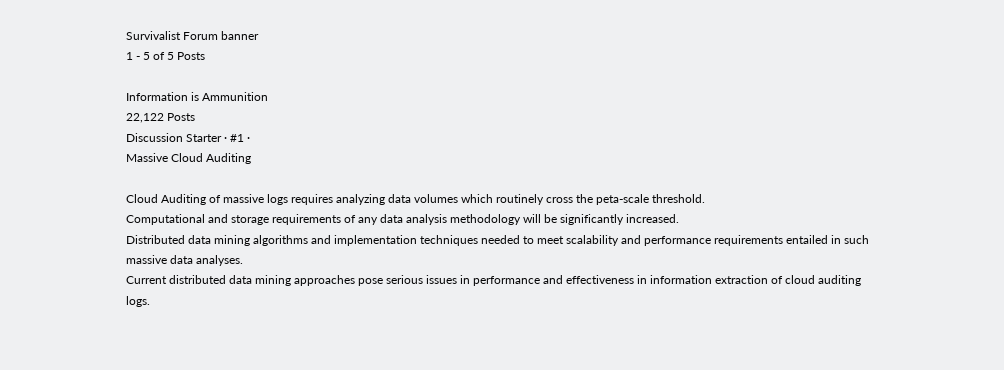Survivalist Forum banner
1 - 5 of 5 Posts

Information is Ammunition
22,122 Posts
Discussion Starter · #1 ·
Massive Cloud Auditing

Cloud Auditing of massive logs requires analyzing data volumes which routinely cross the peta-scale threshold.
Computational and storage requirements of any data analysis methodology will be significantly increased.
Distributed data mining algorithms and implementation techniques needed to meet scalability and performance requirements entailed in such massive data analyses.
Current distributed data mining approaches pose serious issues in performance and effectiveness in information extraction of cloud auditing logs.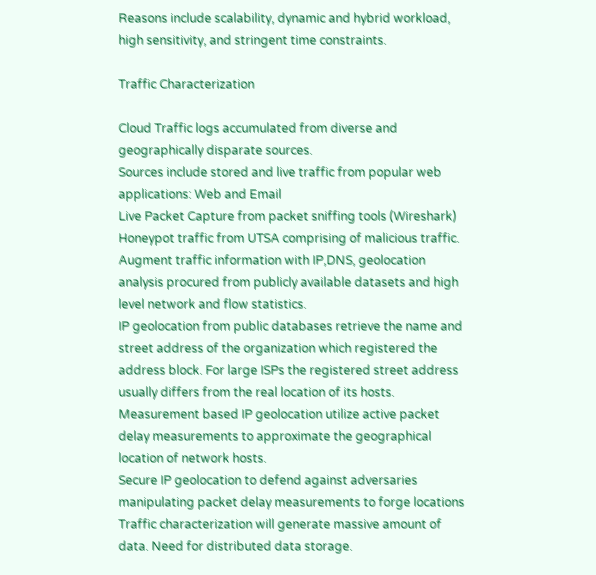Reasons include scalability, dynamic and hybrid workload, high sensitivity, and stringent time constraints.

Traffic Characterization

Cloud Traffic logs accumulated from diverse and geographically disparate sources.
Sources include stored and live traffic from popular web applications: Web and Email
Live Packet Capture from packet sniffing tools (Wireshark)
Honeypot traffic from UTSA comprising of malicious traffic.
Augment traffic information with IP,DNS, geolocation analysis procured from publicly available datasets and high level network and flow statistics.
IP geolocation from public databases retrieve the name and street address of the organization which registered the address block. For large ISPs the registered street address usually differs from the real location of its hosts.
Measurement based IP geolocation utilize active packet delay measurements to approximate the geographical location of network hosts.
Secure IP geolocation to defend against adversaries manipulating packet delay measurements to forge locations
Traffic characterization will generate massive amount of data. Need for distributed data storage.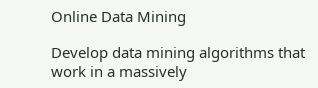Online Data Mining

Develop data mining algorithms that work in a massively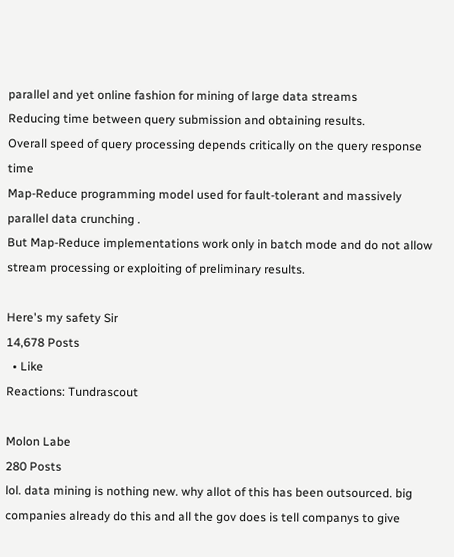parallel and yet online fashion for mining of large data streams
Reducing time between query submission and obtaining results.
Overall speed of query processing depends critically on the query response time
Map-Reduce programming model used for fault-tolerant and massively parallel data crunching .
But Map-Reduce implementations work only in batch mode and do not allow stream processing or exploiting of preliminary results.

Here's my safety Sir
14,678 Posts
  • Like
Reactions: Tundrascout

Molon Labe
280 Posts
lol. data mining is nothing new. why allot of this has been outsourced. big companies already do this and all the gov does is tell companys to give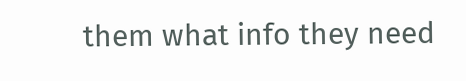them what info they need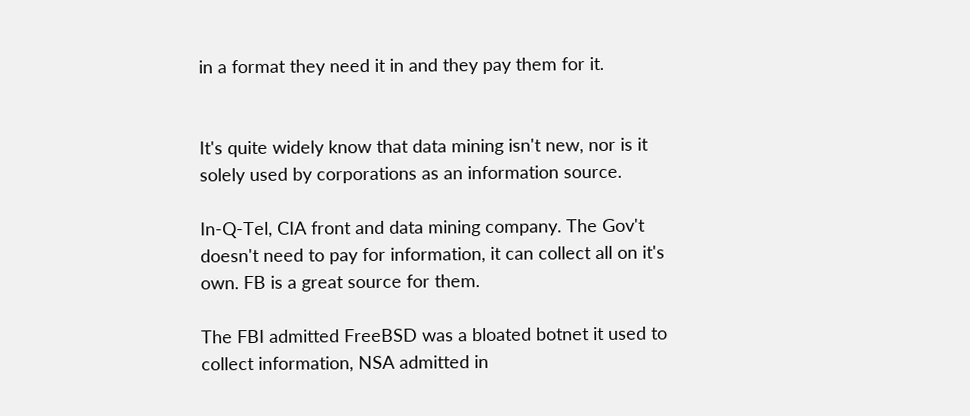in a format they need it in and they pay them for it.


It's quite widely know that data mining isn't new, nor is it solely used by corporations as an information source.

In-Q-Tel, CIA front and data mining company. The Gov't doesn't need to pay for information, it can collect all on it's own. FB is a great source for them.

The FBI admitted FreeBSD was a bloated botnet it used to collect information, NSA admitted in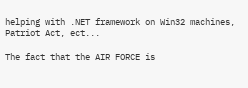helping with .NET framework on Win32 machines, Patriot Act, ect...

The fact that the AIR FORCE is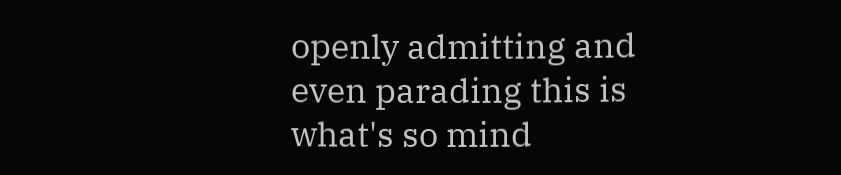openly admitting and even parading this is what's so mind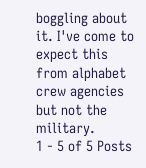boggling about it. I've come to expect this from alphabet crew agencies but not the military.
1 - 5 of 5 Posts